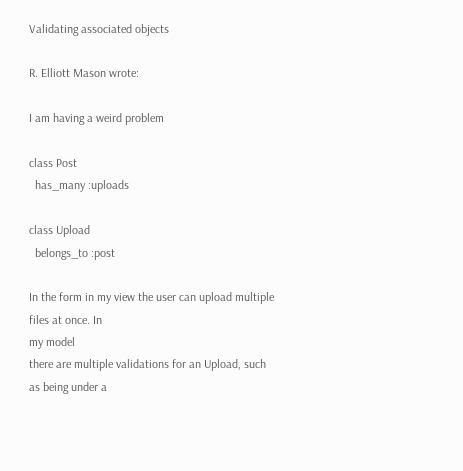Validating associated objects

R. Elliott Mason wrote:

I am having a weird problem

class Post
  has_many :uploads

class Upload
  belongs_to :post

In the form in my view the user can upload multiple files at once. In
my model
there are multiple validations for an Upload, such as being under a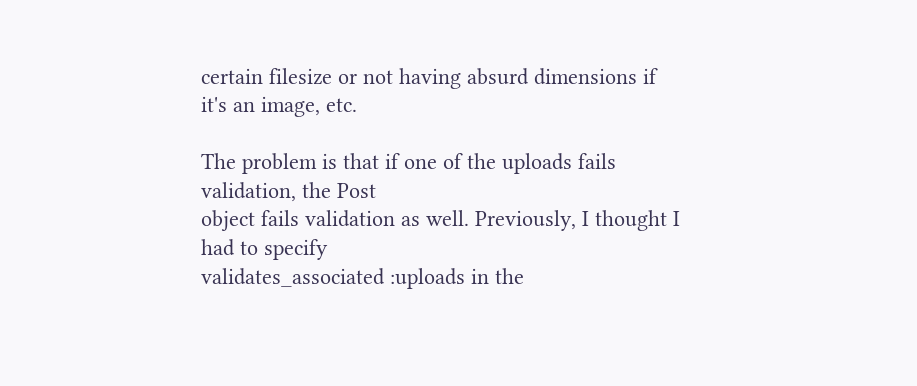certain filesize or not having absurd dimensions if it's an image, etc.

The problem is that if one of the uploads fails validation, the Post
object fails validation as well. Previously, I thought I had to specify
validates_associated :uploads in the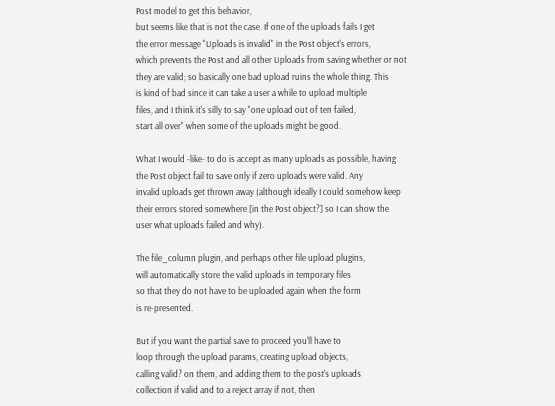Post model to get this behavior,
but seems like that is not the case. If one of the uploads fails I get
the error message "Uploads is invalid" in the Post object's errors,
which prevents the Post and all other Uploads from saving whether or not
they are valid; so basically one bad upload ruins the whole thing. This
is kind of bad since it can take a user a while to upload multiple
files, and I think it's silly to say "one upload out of ten failed,
start all over" when some of the uploads might be good.

What I would -like- to do is accept as many uploads as possible, having
the Post object fail to save only if zero uploads were valid. Any
invalid uploads get thrown away (although ideally I could somehow keep
their errors stored somewhere [in the Post object?] so I can show the
user what uploads failed and why).

The file_column plugin, and perhaps other file upload plugins,
will automatically store the valid uploads in temporary files
so that they do not have to be uploaded again when the form
is re-presented.

But if you want the partial save to proceed you'll have to
loop through the upload params, creating upload objects,
calling valid? on them, and adding them to the post's uploads
collection if valid and to a reject array if not, then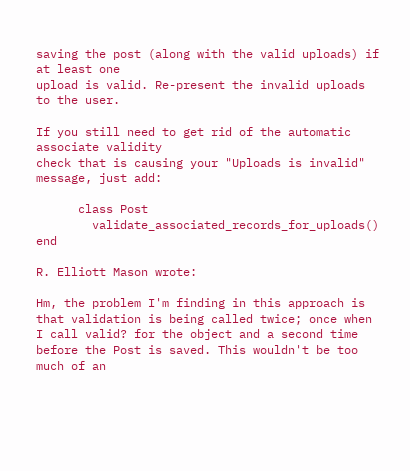saving the post (along with the valid uploads) if at least one
upload is valid. Re-present the invalid uploads to the user.

If you still need to get rid of the automatic associate validity
check that is causing your "Uploads is invalid" message, just add:

      class Post
        validate_associated_records_for_uploads() end

R. Elliott Mason wrote:

Hm, the problem I'm finding in this approach is that validation is being called twice; once when I call valid? for the object and a second time before the Post is saved. This wouldn't be too much of an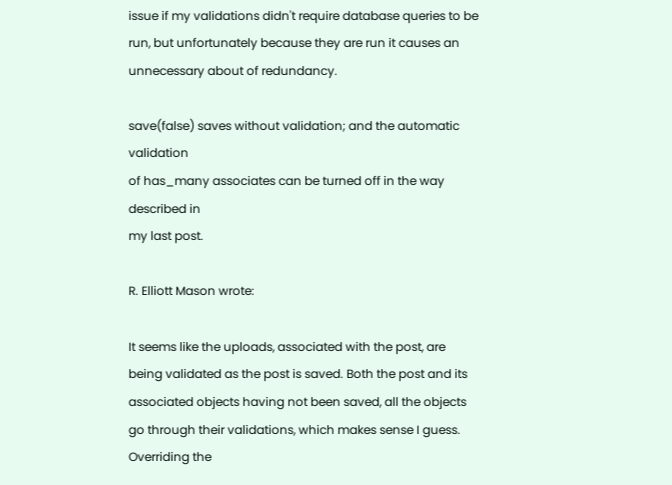issue if my validations didn't require database queries to be run, but unfortunately because they are run it causes an unnecessary about of redundancy.

save(false) saves without validation; and the automatic validation
of has_many associates can be turned off in the way described in
my last post.

R. Elliott Mason wrote:

It seems like the uploads, associated with the post, are being validated as the post is saved. Both the post and its associated objects having not been saved, all the objects go through their validations, which makes sense I guess. Overriding the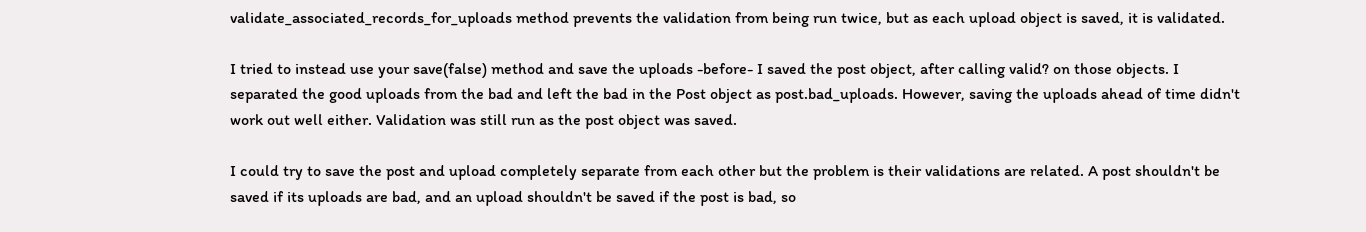validate_associated_records_for_uploads method prevents the validation from being run twice, but as each upload object is saved, it is validated.

I tried to instead use your save(false) method and save the uploads -before- I saved the post object, after calling valid? on those objects. I separated the good uploads from the bad and left the bad in the Post object as post.bad_uploads. However, saving the uploads ahead of time didn't work out well either. Validation was still run as the post object was saved.

I could try to save the post and upload completely separate from each other but the problem is their validations are related. A post shouldn't be saved if its uploads are bad, and an upload shouldn't be saved if the post is bad, so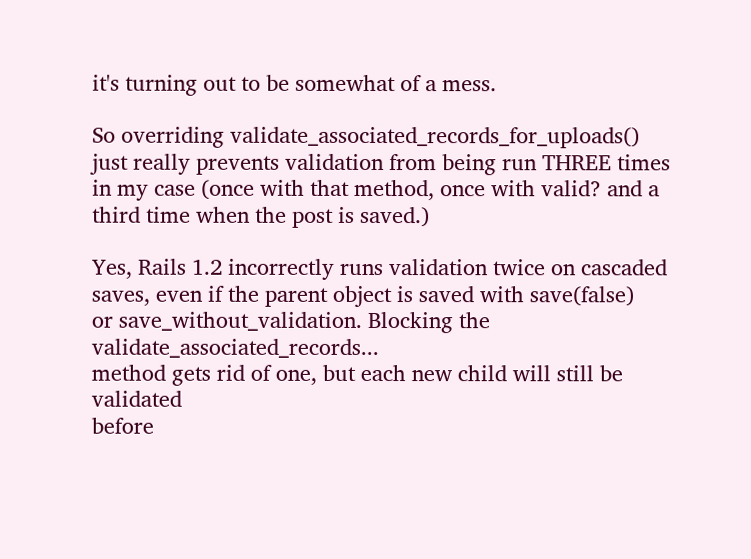it's turning out to be somewhat of a mess.

So overriding validate_associated_records_for_uploads() just really prevents validation from being run THREE times in my case (once with that method, once with valid? and a third time when the post is saved.)

Yes, Rails 1.2 incorrectly runs validation twice on cascaded
saves, even if the parent object is saved with save(false)
or save_without_validation. Blocking the validate_associated_records...
method gets rid of one, but each new child will still be validated
before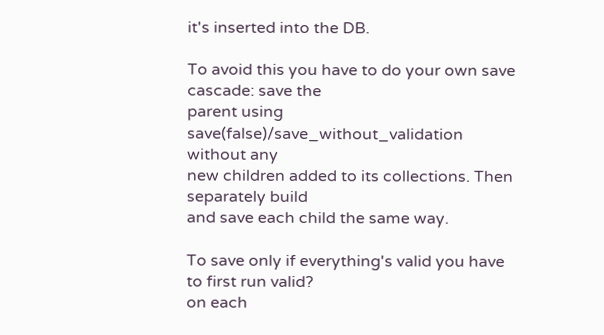it's inserted into the DB.

To avoid this you have to do your own save cascade: save the
parent using save(false)/save_without_validation without any
new children added to its collections. Then separately build
and save each child the same way.

To save only if everything's valid you have to first run valid?
on each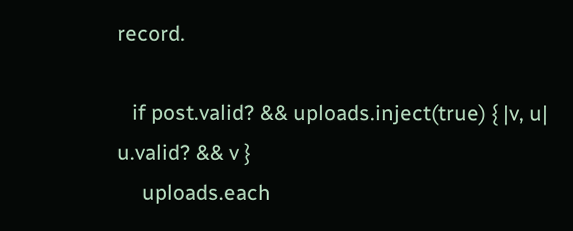record.

   if post.valid? && uploads.inject(true) { |v, u| u.valid? && v }
     uploads.each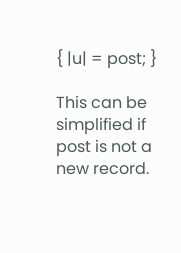{ |u| = post; }

This can be simplified if post is not a new record.